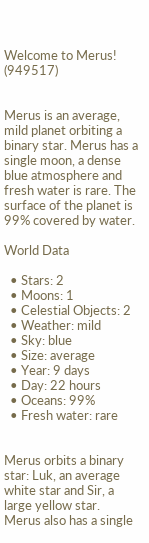Welcome to Merus! (949517)


Merus is an average, mild planet orbiting a binary star. Merus has a single moon, a dense blue atmosphere and fresh water is rare. The surface of the planet is 99% covered by water.

World Data

  • Stars: 2
  • Moons: 1
  • Celestial Objects: 2
  • Weather: mild
  • Sky: blue
  • Size: average
  • Year: 9 days
  • Day: 22 hours
  • Oceans: 99%
  • Fresh water: rare


Merus orbits a binary star: Luk, an average white star and Sir, a large yellow star. Merus also has a single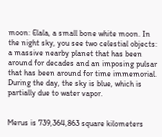moon: Elala, a small bone white moon. In the night sky, you see two celestial objects: a massive nearby planet that has been around for decades and an imposing pulsar that has been around for time immemorial. During the day, the sky is blue, which is partially due to water vapor.


Merus is 739,364,863 square kilometers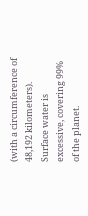(with a circumference of 48,192 kilometers). Surface water is excessive, covering 99% of the planet.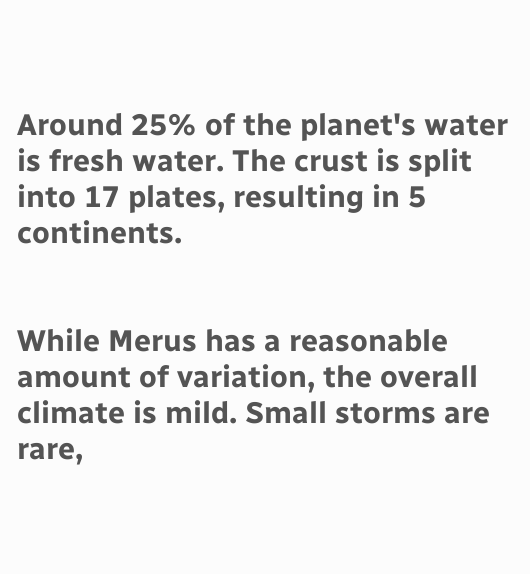Around 25% of the planet's water is fresh water. The crust is split into 17 plates, resulting in 5 continents.


While Merus has a reasonable amount of variation, the overall climate is mild. Small storms are rare,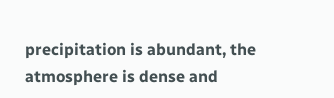precipitation is abundant, the atmosphere is dense and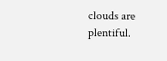clouds are plentiful.